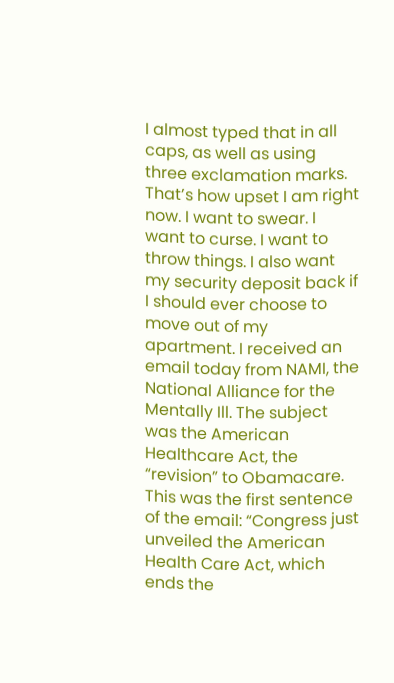I almost typed that in all caps, as well as using three exclamation marks. That’s how upset I am right now. I want to swear. I want to curse. I want to throw things. I also want my security deposit back if I should ever choose to move out of my apartment. I received an email today from NAMI, the National Alliance for the Mentally Ill. The subject was the American Healthcare Act, the “revision” to Obamacare. This was the first sentence of the email: “Congress just unveiled the American Health Care Act, which ends the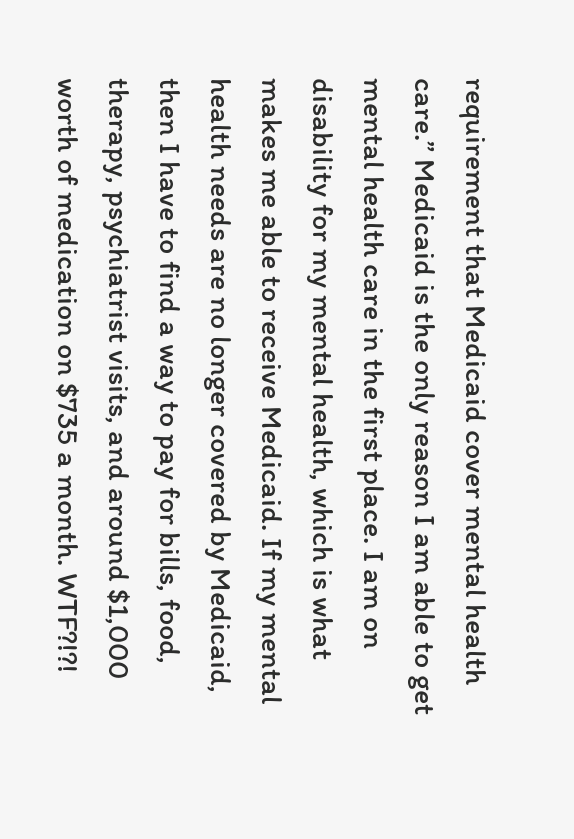requirement that Medicaid cover mental health care.” Medicaid is the only reason I am able to get mental health care in the first place. I am on disability for my mental health, which is what makes me able to receive Medicaid. If my mental health needs are no longer covered by Medicaid, then I have to find a way to pay for bills, food, therapy, psychiatrist visits, and around $1,000 worth of medication on $735 a month. WTF?!?!